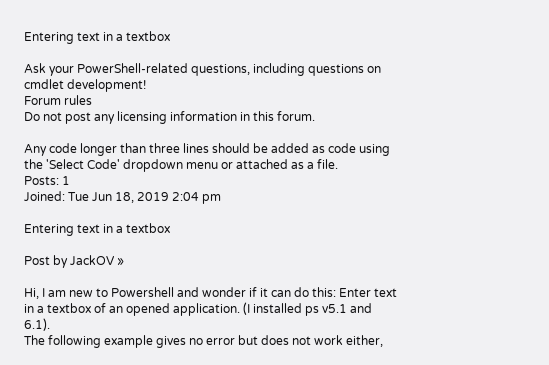Entering text in a textbox

Ask your PowerShell-related questions, including questions on cmdlet development!
Forum rules
Do not post any licensing information in this forum.

Any code longer than three lines should be added as code using the 'Select Code' dropdown menu or attached as a file.
Posts: 1
Joined: Tue Jun 18, 2019 2:04 pm

Entering text in a textbox

Post by JackOV »

Hi, I am new to Powershell and wonder if it can do this: Enter text in a textbox of an opened application. (I installed ps v5.1 and 6.1).
The following example gives no error but does not work either,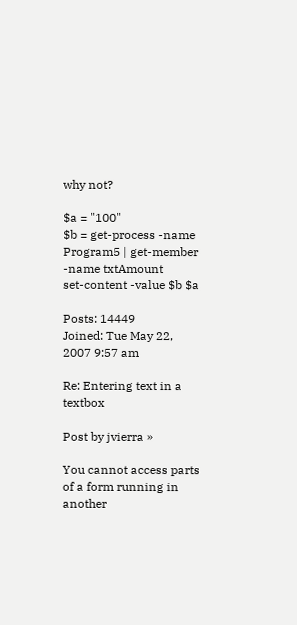why not?

$a = "100"
$b = get-process -name Program5 | get-member -name txtAmount
set-content -value $b $a

Posts: 14449
Joined: Tue May 22, 2007 9:57 am

Re: Entering text in a textbox

Post by jvierra »

You cannot access parts of a form running in another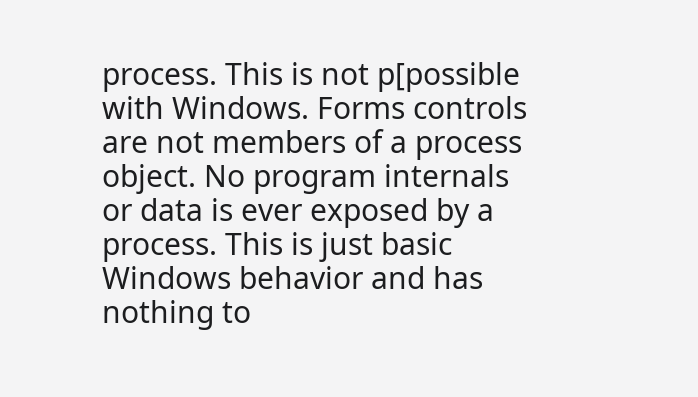process. This is not p[possible with Windows. Forms controls are not members of a process object. No program internals or data is ever exposed by a process. This is just basic Windows behavior and has nothing to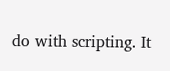do with scripting. It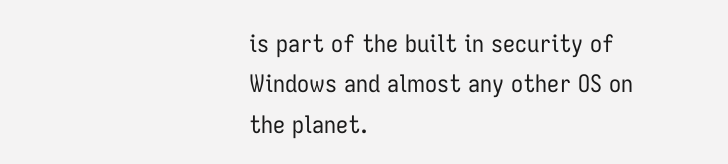is part of the built in security of Windows and almost any other OS on the planet.